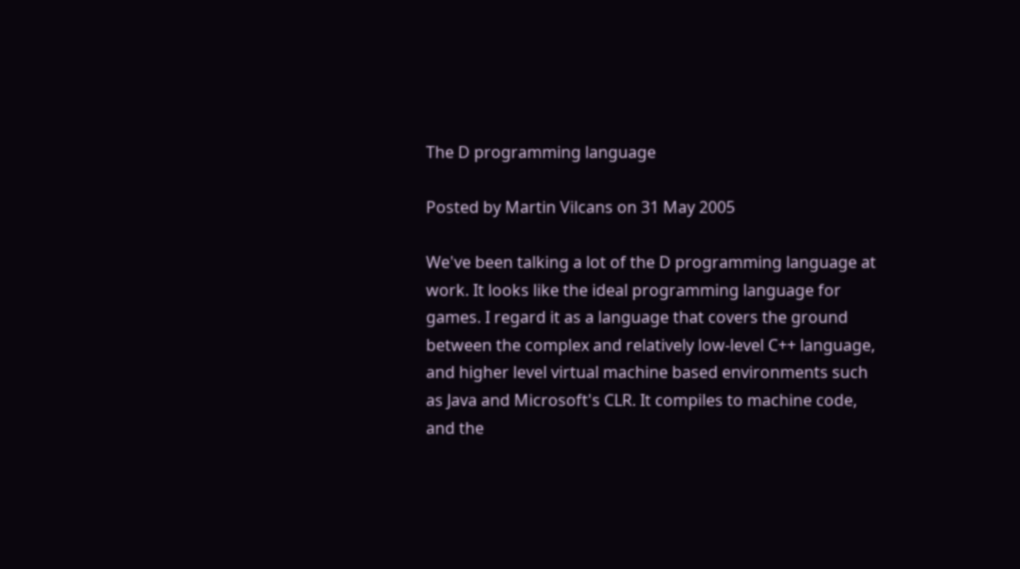The D programming language

Posted by Martin Vilcans on 31 May 2005

We've been talking a lot of the D programming language at work. It looks like the ideal programming language for games. I regard it as a language that covers the ground between the complex and relatively low-level C++ language, and higher level virtual machine based environments such as Java and Microsoft's CLR. It compiles to machine code, and the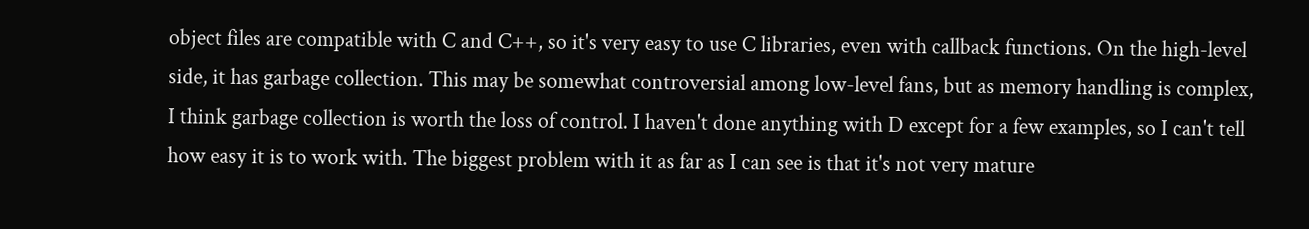object files are compatible with C and C++, so it's very easy to use C libraries, even with callback functions. On the high-level side, it has garbage collection. This may be somewhat controversial among low-level fans, but as memory handling is complex, I think garbage collection is worth the loss of control. I haven't done anything with D except for a few examples, so I can't tell how easy it is to work with. The biggest problem with it as far as I can see is that it's not very mature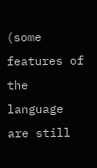(some features of the language are still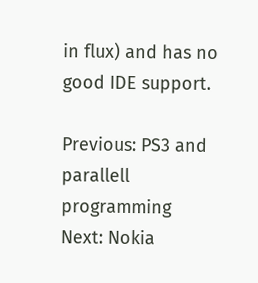in flux) and has no good IDE support.

Previous: PS3 and parallell programming
Next: Nokia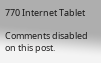770 Internet Tablet

Comments disabled on this post.